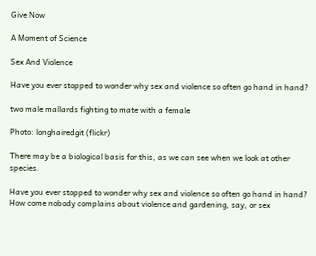Give Now

A Moment of Science

Sex And Violence

Have you ever stopped to wonder why sex and violence so often go hand in hand?

two male mallards fighting to mate with a female

Photo: longhairedgit (flickr)

There may be a biological basis for this, as we can see when we look at other species.

Have you ever stopped to wonder why sex and violence so often go hand in hand? How come nobody complains about violence and gardening, say, or sex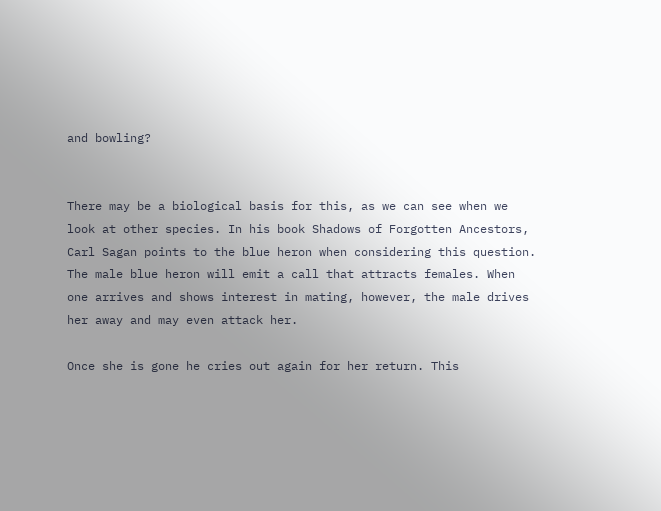and bowling?


There may be a biological basis for this, as we can see when we look at other species. In his book Shadows of Forgotten Ancestors, Carl Sagan points to the blue heron when considering this question. The male blue heron will emit a call that attracts females. When one arrives and shows interest in mating, however, the male drives her away and may even attack her.

Once she is gone he cries out again for her return. This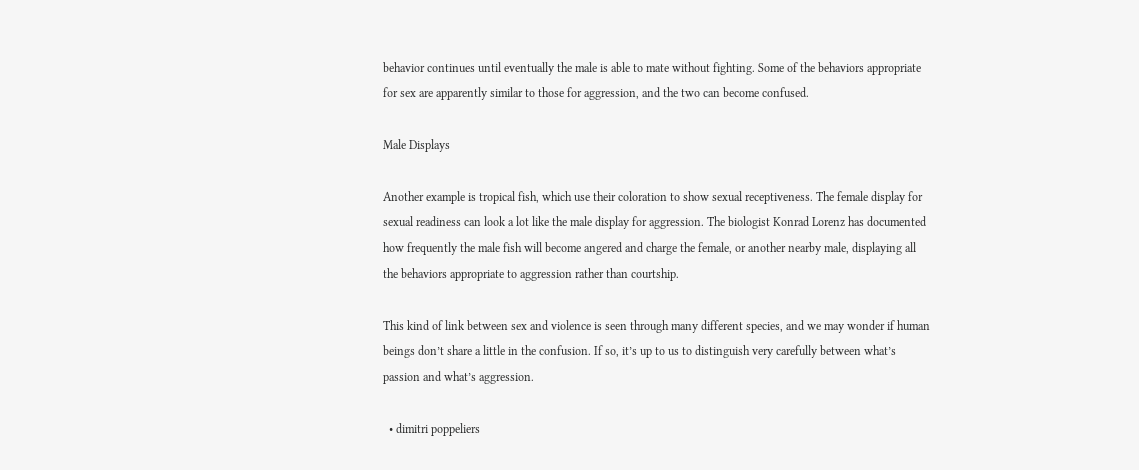behavior continues until eventually the male is able to mate without fighting. Some of the behaviors appropriate for sex are apparently similar to those for aggression, and the two can become confused.

Male Displays

Another example is tropical fish, which use their coloration to show sexual receptiveness. The female display for sexual readiness can look a lot like the male display for aggression. The biologist Konrad Lorenz has documented how frequently the male fish will become angered and charge the female, or another nearby male, displaying all the behaviors appropriate to aggression rather than courtship.

This kind of link between sex and violence is seen through many different species, and we may wonder if human beings don’t share a little in the confusion. If so, it’s up to us to distinguish very carefully between what’s passion and what’s aggression.

  • dimitri poppeliers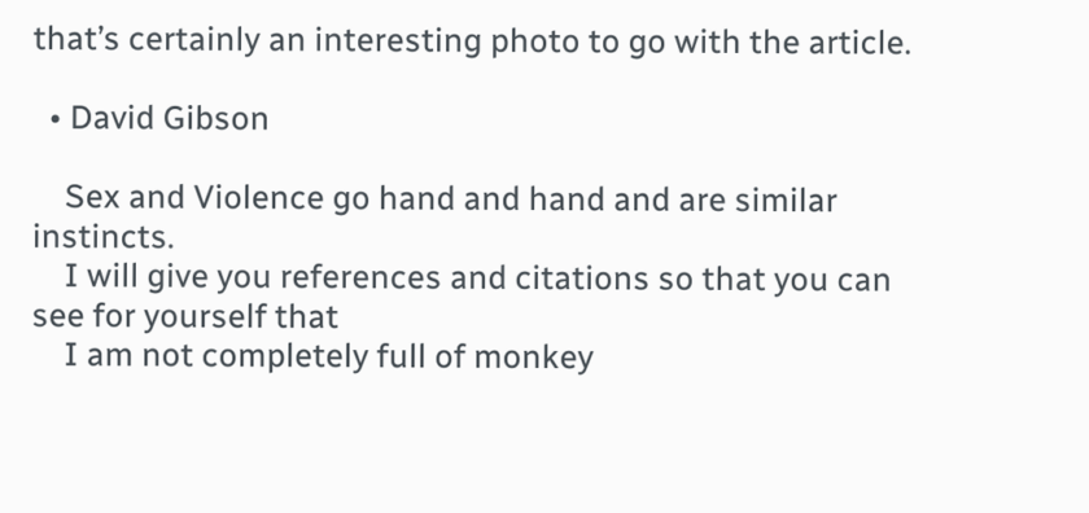that’s certainly an interesting photo to go with the article.

  • David Gibson

    Sex and Violence go hand and hand and are similar instincts.
    I will give you references and citations so that you can see for yourself that
    I am not completely full of monkey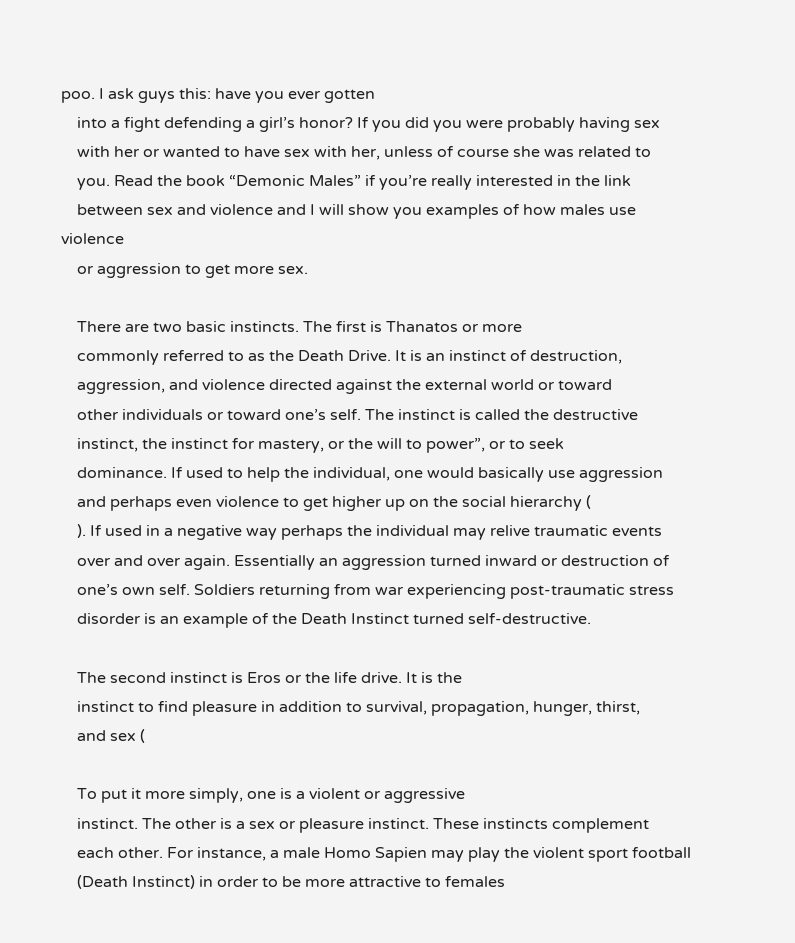poo. I ask guys this: have you ever gotten
    into a fight defending a girl’s honor? If you did you were probably having sex
    with her or wanted to have sex with her, unless of course she was related to
    you. Read the book “Demonic Males” if you’re really interested in the link
    between sex and violence and I will show you examples of how males use violence
    or aggression to get more sex.

    There are two basic instincts. The first is Thanatos or more
    commonly referred to as the Death Drive. It is an instinct of destruction,
    aggression, and violence directed against the external world or toward
    other individuals or toward one’s self. The instinct is called the destructive
    instinct, the instinct for mastery, or the will to power”, or to seek
    dominance. If used to help the individual, one would basically use aggression
    and perhaps even violence to get higher up on the social hierarchy (
    ). If used in a negative way perhaps the individual may relive traumatic events
    over and over again. Essentially an aggression turned inward or destruction of
    one’s own self. Soldiers returning from war experiencing post-traumatic stress
    disorder is an example of the Death Instinct turned self-destructive.

    The second instinct is Eros or the life drive. It is the
    instinct to find pleasure in addition to survival, propagation, hunger, thirst,
    and sex (

    To put it more simply, one is a violent or aggressive
    instinct. The other is a sex or pleasure instinct. These instincts complement
    each other. For instance, a male Homo Sapien may play the violent sport football
    (Death Instinct) in order to be more attractive to females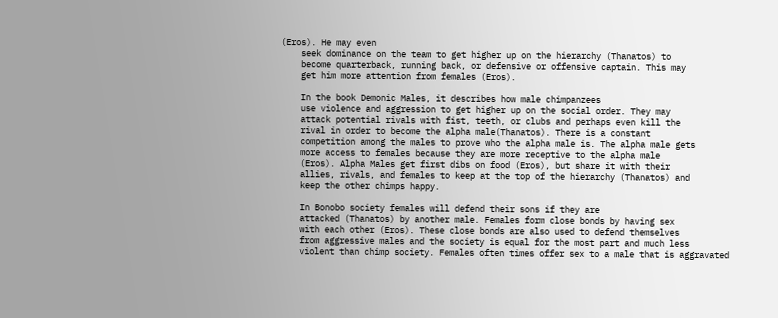(Eros). He may even
    seek dominance on the team to get higher up on the hierarchy (Thanatos) to
    become quarterback, running back, or defensive or offensive captain. This may
    get him more attention from females (Eros).

    In the book Demonic Males, it describes how male chimpanzees
    use violence and aggression to get higher up on the social order. They may
    attack potential rivals with fist, teeth, or clubs and perhaps even kill the
    rival in order to become the alpha male(Thanatos). There is a constant
    competition among the males to prove who the alpha male is. The alpha male gets
    more access to females because they are more receptive to the alpha male
    (Eros). Alpha Males get first dibs on food (Eros), but share it with their
    allies, rivals, and females to keep at the top of the hierarchy (Thanatos) and
    keep the other chimps happy.

    In Bonobo society females will defend their sons if they are
    attacked (Thanatos) by another male. Females form close bonds by having sex
    with each other (Eros). These close bonds are also used to defend themselves
    from aggressive males and the society is equal for the most part and much less
    violent than chimp society. Females often times offer sex to a male that is aggravated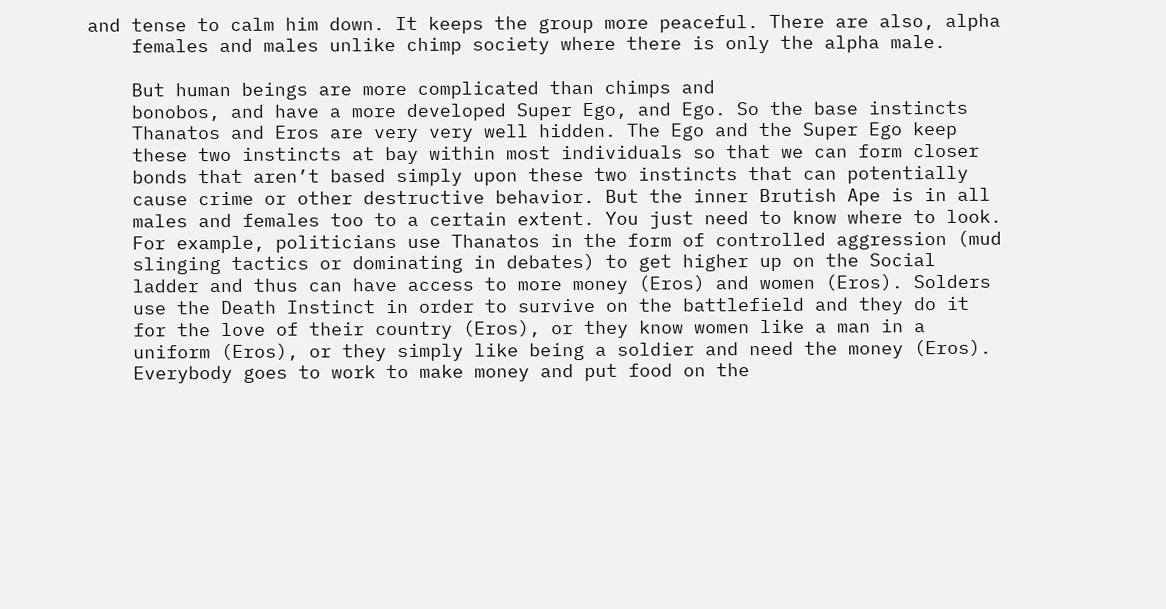and tense to calm him down. It keeps the group more peaceful. There are also, alpha
    females and males unlike chimp society where there is only the alpha male.

    But human beings are more complicated than chimps and
    bonobos, and have a more developed Super Ego, and Ego. So the base instincts
    Thanatos and Eros are very very well hidden. The Ego and the Super Ego keep
    these two instincts at bay within most individuals so that we can form closer
    bonds that aren’t based simply upon these two instincts that can potentially
    cause crime or other destructive behavior. But the inner Brutish Ape is in all
    males and females too to a certain extent. You just need to know where to look.
    For example, politicians use Thanatos in the form of controlled aggression (mud
    slinging tactics or dominating in debates) to get higher up on the Social
    ladder and thus can have access to more money (Eros) and women (Eros). Solders
    use the Death Instinct in order to survive on the battlefield and they do it
    for the love of their country (Eros), or they know women like a man in a
    uniform (Eros), or they simply like being a soldier and need the money (Eros).
    Everybody goes to work to make money and put food on the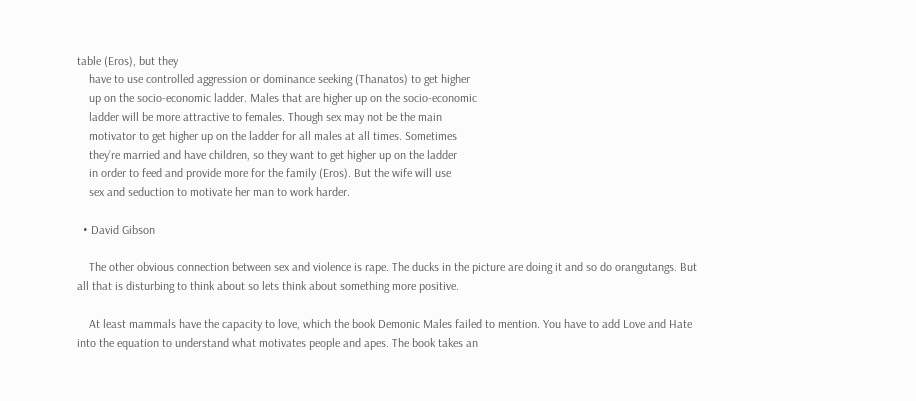table (Eros), but they
    have to use controlled aggression or dominance seeking (Thanatos) to get higher
    up on the socio-economic ladder. Males that are higher up on the socio-economic
    ladder will be more attractive to females. Though sex may not be the main
    motivator to get higher up on the ladder for all males at all times. Sometimes
    they’re married and have children, so they want to get higher up on the ladder
    in order to feed and provide more for the family (Eros). But the wife will use
    sex and seduction to motivate her man to work harder.

  • David Gibson

    The other obvious connection between sex and violence is rape. The ducks in the picture are doing it and so do orangutangs. But all that is disturbing to think about so lets think about something more positive.

    At least mammals have the capacity to love, which the book Demonic Males failed to mention. You have to add Love and Hate into the equation to understand what motivates people and apes. The book takes an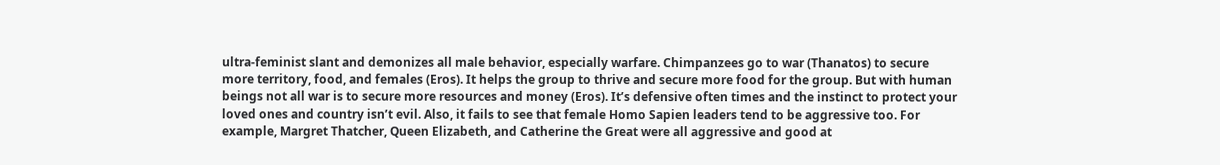ultra-feminist slant and demonizes all male behavior, especially warfare. Chimpanzees go to war (Thanatos) to secure more territory, food, and females (Eros). It helps the group to thrive and secure more food for the group. But with human beings not all war is to secure more resources and money (Eros). It’s defensive often times and the instinct to protect your loved ones and country isn’t evil. Also, it fails to see that female Homo Sapien leaders tend to be aggressive too. For example, Margret Thatcher, Queen Elizabeth, and Catherine the Great were all aggressive and good at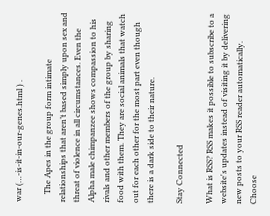war (…-is-it-in-our-genes.html ) .

    The Apes in the group form intimate relationships that aren’t based simply upon sex and threat of violence in all circumstances. Even the Alpha male chimpanzee shows compassion to his rivals and other members of the group by sharing food with them. They are social animals that watch out for each other for the most part even though there is a dark side to their nature.

Stay Connected

What is RSS? RSS makes it possible to subscribe to a website's updates instead of visiting it by delivering new posts to your RSS reader automatically. Choose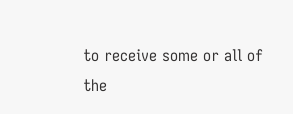to receive some or all of the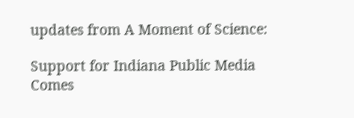updates from A Moment of Science:

Support for Indiana Public Media Comes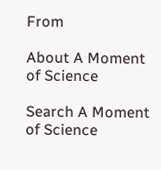From

About A Moment of Science

Search A Moment of Science